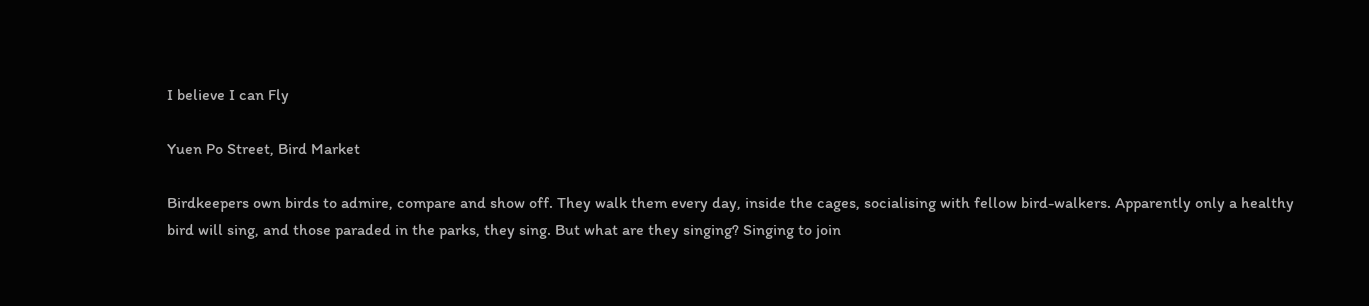I believe I can Fly

Yuen Po Street, Bird Market

Birdkeepers own birds to admire, compare and show off. They walk them every day, inside the cages, socialising with fellow bird-walkers. Apparently only a healthy bird will sing, and those paraded in the parks, they sing. But what are they singing? Singing to join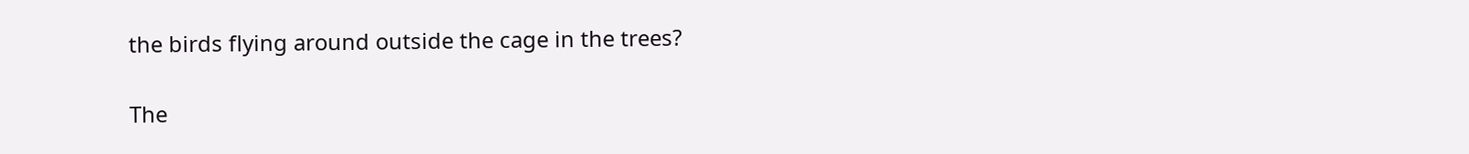the birds flying around outside the cage in the trees?

The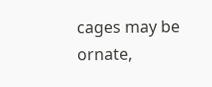cages may be ornate,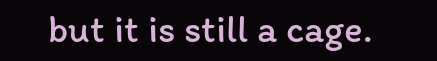but it is still a cage.